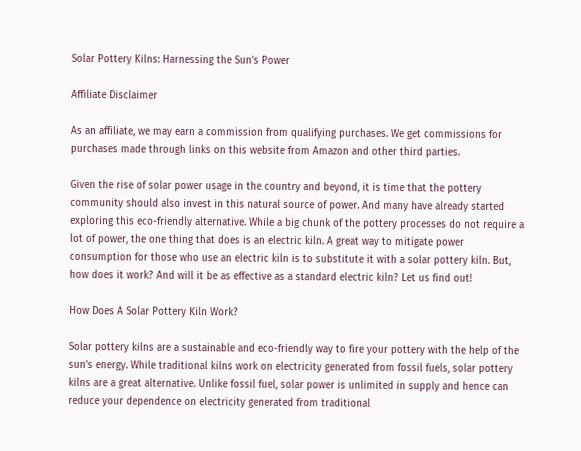Solar Pottery Kilns: Harnessing the Sun’s Power

Affiliate Disclaimer

As an affiliate, we may earn a commission from qualifying purchases. We get commissions for purchases made through links on this website from Amazon and other third parties.

Given the rise of solar power usage in the country and beyond, it is time that the pottery community should also invest in this natural source of power. And many have already started exploring this eco-friendly alternative. While a big chunk of the pottery processes do not require a lot of power, the one thing that does is an electric kiln. A great way to mitigate power consumption for those who use an electric kiln is to substitute it with a solar pottery kiln. But, how does it work? And will it be as effective as a standard electric kiln? Let us find out!

How Does A Solar Pottery Kiln Work?

Solar pottery kilns are a sustainable and eco-friendly way to fire your pottery with the help of the sun’s energy. While traditional kilns work on electricity generated from fossil fuels, solar pottery kilns are a great alternative. Unlike fossil fuel, solar power is unlimited in supply and hence can reduce your dependence on electricity generated from traditional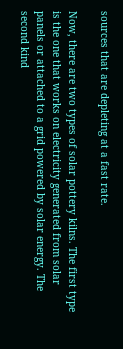sources that are depleting at a fast rate.

Now, there are two types of solar pottery kilns. The first type is the one that works on electricity generated from solar panels or attached to a grid powered by solar energy. The second kind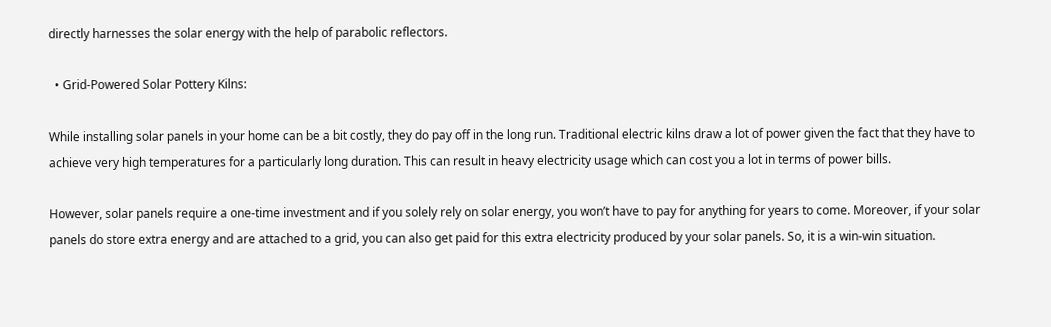directly harnesses the solar energy with the help of parabolic reflectors.

  • Grid-Powered Solar Pottery Kilns:

While installing solar panels in your home can be a bit costly, they do pay off in the long run. Traditional electric kilns draw a lot of power given the fact that they have to achieve very high temperatures for a particularly long duration. This can result in heavy electricity usage which can cost you a lot in terms of power bills.

However, solar panels require a one-time investment and if you solely rely on solar energy, you won’t have to pay for anything for years to come. Moreover, if your solar panels do store extra energy and are attached to a grid, you can also get paid for this extra electricity produced by your solar panels. So, it is a win-win situation.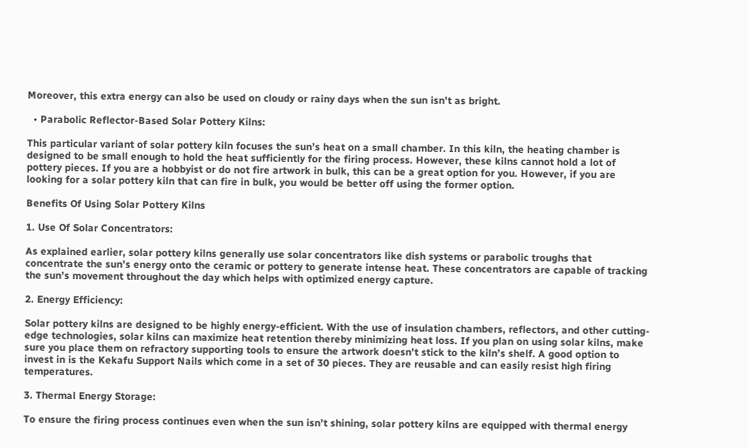Moreover, this extra energy can also be used on cloudy or rainy days when the sun isn’t as bright.

  • Parabolic Reflector-Based Solar Pottery Kilns:

This particular variant of solar pottery kiln focuses the sun’s heat on a small chamber. In this kiln, the heating chamber is designed to be small enough to hold the heat sufficiently for the firing process. However, these kilns cannot hold a lot of pottery pieces. If you are a hobbyist or do not fire artwork in bulk, this can be a great option for you. However, if you are looking for a solar pottery kiln that can fire in bulk, you would be better off using the former option.

Benefits Of Using Solar Pottery Kilns

1. Use Of Solar Concentrators:

As explained earlier, solar pottery kilns generally use solar concentrators like dish systems or parabolic troughs that concentrate the sun’s energy onto the ceramic or pottery to generate intense heat. These concentrators are capable of tracking the sun’s movement throughout the day which helps with optimized energy capture.

2. Energy Efficiency:

Solar pottery kilns are designed to be highly energy-efficient. With the use of insulation chambers, reflectors, and other cutting-edge technologies, solar kilns can maximize heat retention thereby minimizing heat loss. If you plan on using solar kilns, make sure you place them on refractory supporting tools to ensure the artwork doesn’t stick to the kiln’s shelf. A good option to invest in is the Kekafu Support Nails which come in a set of 30 pieces. They are reusable and can easily resist high firing temperatures.

3. Thermal Energy Storage:

To ensure the firing process continues even when the sun isn’t shining, solar pottery kilns are equipped with thermal energy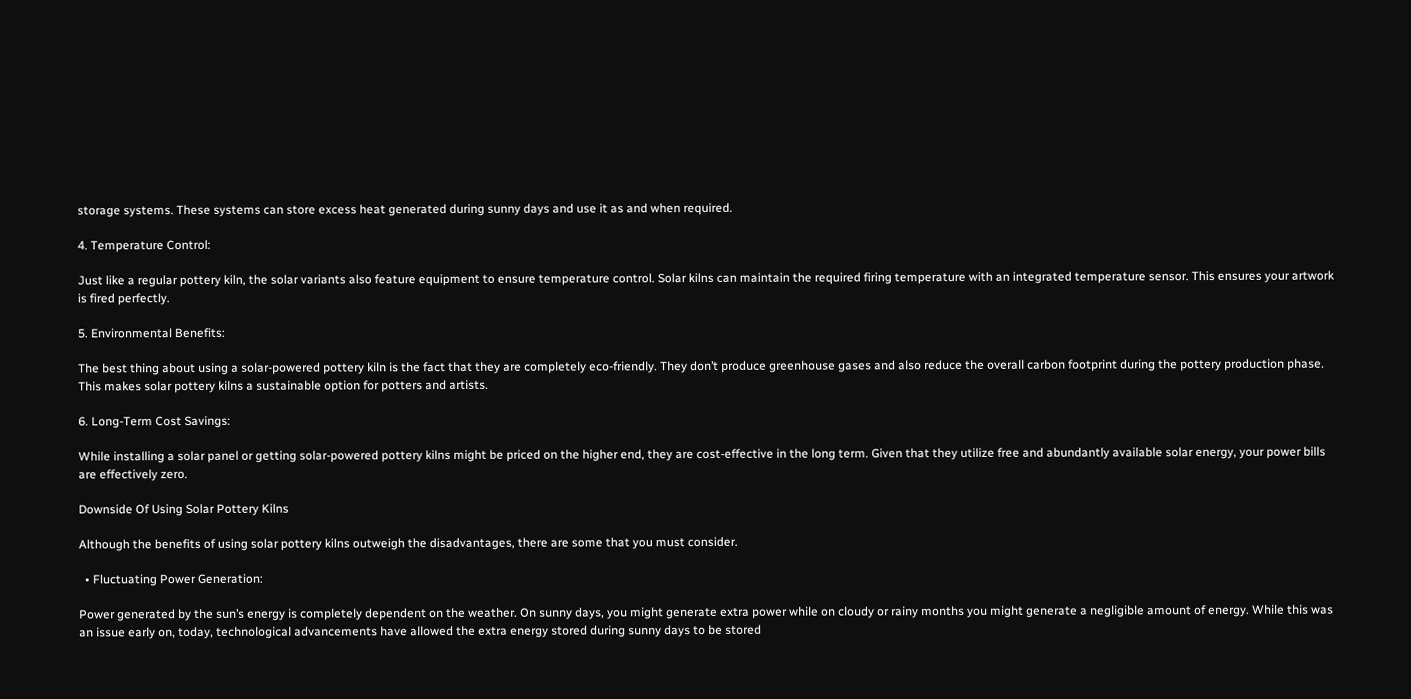storage systems. These systems can store excess heat generated during sunny days and use it as and when required.

4. Temperature Control:

Just like a regular pottery kiln, the solar variants also feature equipment to ensure temperature control. Solar kilns can maintain the required firing temperature with an integrated temperature sensor. This ensures your artwork is fired perfectly.

5. Environmental Benefits:

The best thing about using a solar-powered pottery kiln is the fact that they are completely eco-friendly. They don’t produce greenhouse gases and also reduce the overall carbon footprint during the pottery production phase. This makes solar pottery kilns a sustainable option for potters and artists.

6. Long-Term Cost Savings:

While installing a solar panel or getting solar-powered pottery kilns might be priced on the higher end, they are cost-effective in the long term. Given that they utilize free and abundantly available solar energy, your power bills are effectively zero.

Downside Of Using Solar Pottery Kilns

Although the benefits of using solar pottery kilns outweigh the disadvantages, there are some that you must consider.

  • Fluctuating Power Generation:

Power generated by the sun’s energy is completely dependent on the weather. On sunny days, you might generate extra power while on cloudy or rainy months you might generate a negligible amount of energy. While this was an issue early on, today, technological advancements have allowed the extra energy stored during sunny days to be stored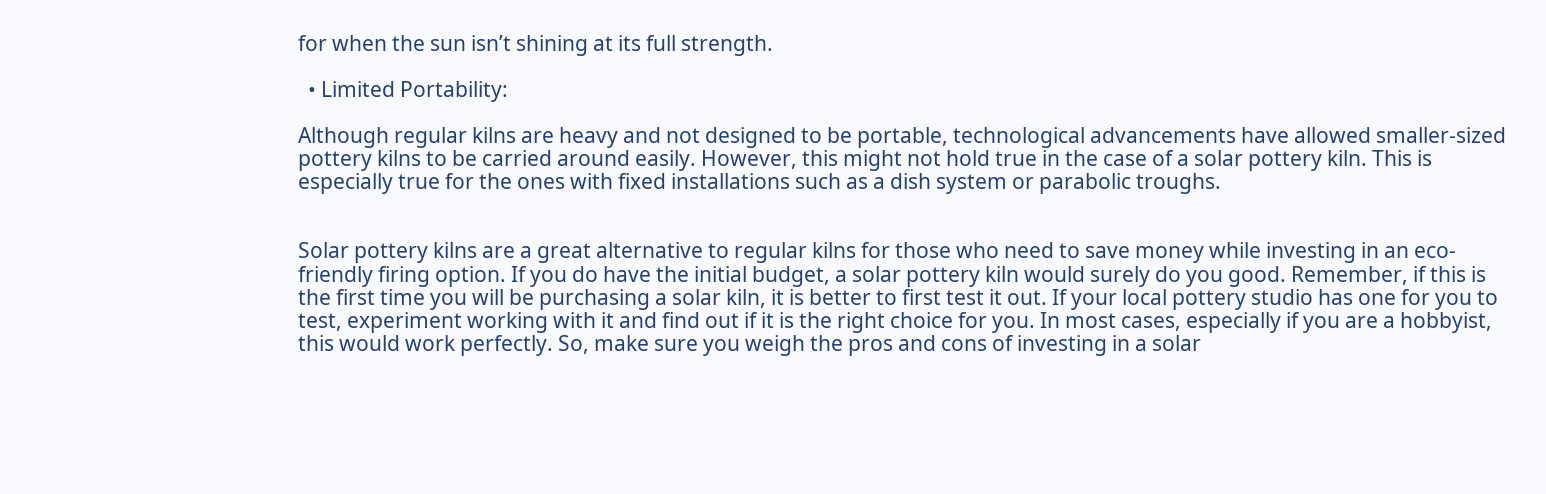for when the sun isn’t shining at its full strength.

  • Limited Portability:

Although regular kilns are heavy and not designed to be portable, technological advancements have allowed smaller-sized pottery kilns to be carried around easily. However, this might not hold true in the case of a solar pottery kiln. This is especially true for the ones with fixed installations such as a dish system or parabolic troughs.


Solar pottery kilns are a great alternative to regular kilns for those who need to save money while investing in an eco-friendly firing option. If you do have the initial budget, a solar pottery kiln would surely do you good. Remember, if this is the first time you will be purchasing a solar kiln, it is better to first test it out. If your local pottery studio has one for you to test, experiment working with it and find out if it is the right choice for you. In most cases, especially if you are a hobbyist, this would work perfectly. So, make sure you weigh the pros and cons of investing in a solar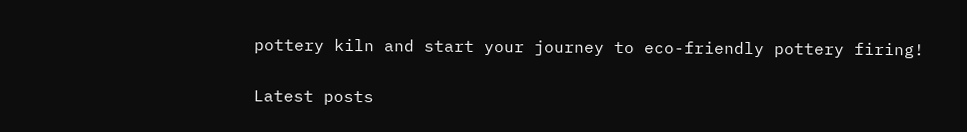pottery kiln and start your journey to eco-friendly pottery firing!

Latest posts